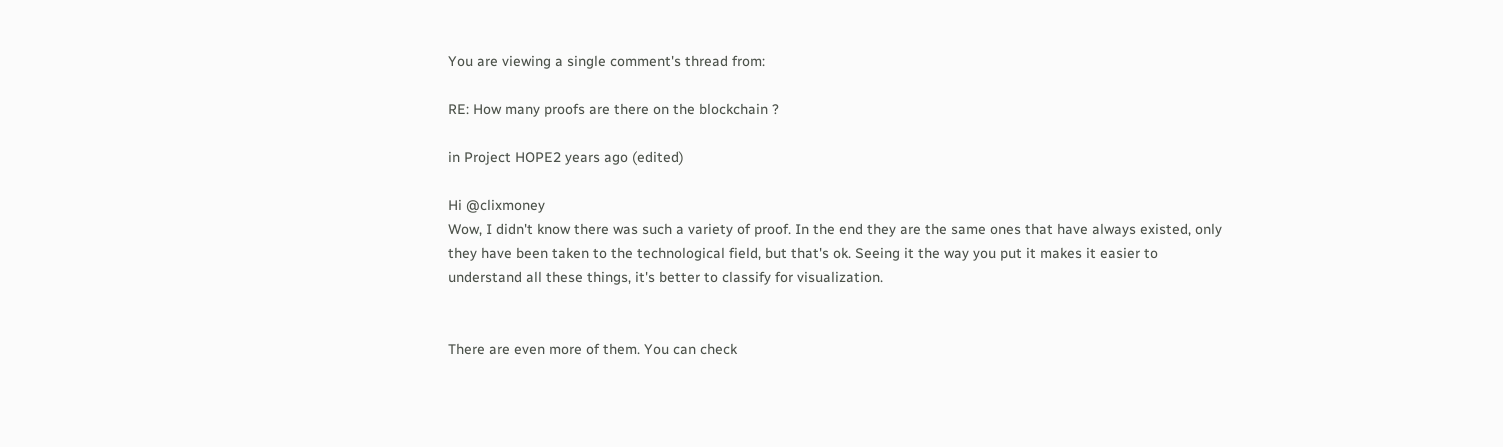You are viewing a single comment's thread from:

RE: How many proofs are there on the blockchain ?

in Project HOPE2 years ago (edited)

Hi @clixmoney
Wow, I didn't know there was such a variety of proof. In the end they are the same ones that have always existed, only they have been taken to the technological field, but that's ok. Seeing it the way you put it makes it easier to understand all these things, it's better to classify for visualization.


There are even more of them. You can check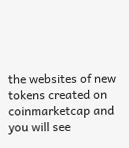the websites of new tokens created on coinmarketcap and you will see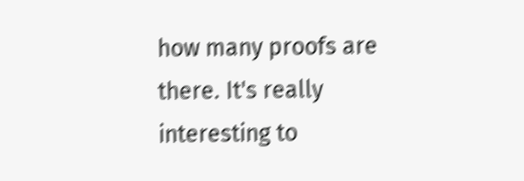how many proofs are there. It's really interesting to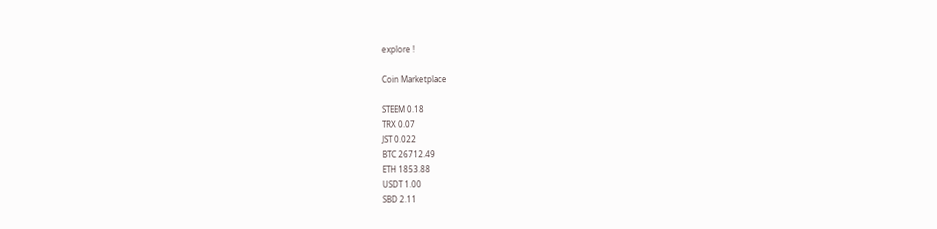explore !

Coin Marketplace

STEEM 0.18
TRX 0.07
JST 0.022
BTC 26712.49
ETH 1853.88
USDT 1.00
SBD 2.11